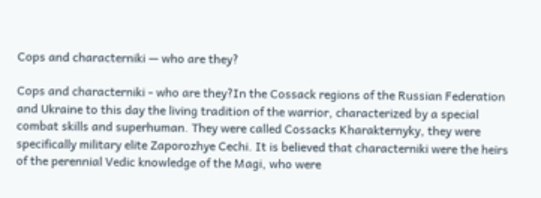Cops and characterniki — who are they?

Cops and characterniki - who are they?In the Cossack regions of the Russian Federation and Ukraine to this day the living tradition of the warrior, characterized by a special combat skills and superhuman. They were called Cossacks Kharakternyky, they were specifically military elite Zaporozhye Cechi. It is believed that characterniki were the heirs of the perennial Vedic knowledge of the Magi, who were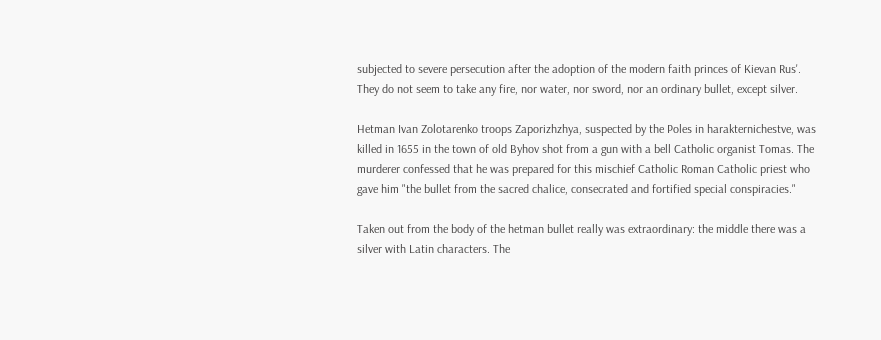subjected to severe persecution after the adoption of the modern faith princes of Kievan Rus'. They do not seem to take any fire, nor water, nor sword, nor an ordinary bullet, except silver.

Hetman Ivan Zolotarenko troops Zaporizhzhya, suspected by the Poles in harakternichestve, was killed in 1655 in the town of old Byhov shot from a gun with a bell Catholic organist Tomas. The murderer confessed that he was prepared for this mischief Catholic Roman Catholic priest who gave him "the bullet from the sacred chalice, consecrated and fortified special conspiracies."

Taken out from the body of the hetman bullet really was extraordinary: the middle there was a silver with Latin characters. The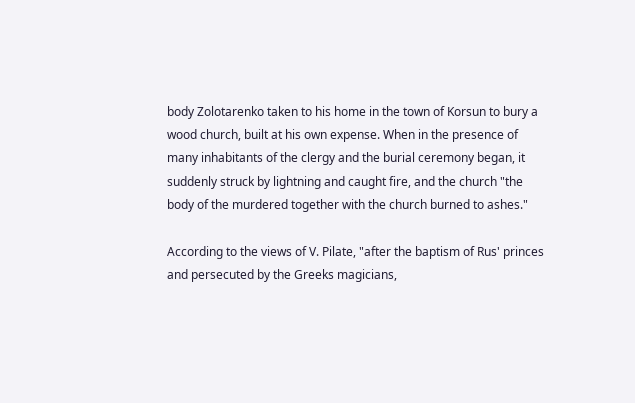body Zolotarenko taken to his home in the town of Korsun to bury a wood church, built at his own expense. When in the presence of many inhabitants of the clergy and the burial ceremony began, it suddenly struck by lightning and caught fire, and the church "the body of the murdered together with the church burned to ashes."

According to the views of V. Pilate, "after the baptism of Rus' princes and persecuted by the Greeks magicians,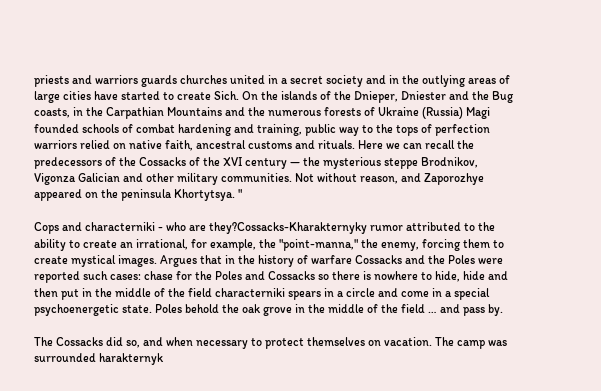priests and warriors guards churches united in a secret society and in the outlying areas of large cities have started to create Sich. On the islands of the Dnieper, Dniester and the Bug coasts, in the Carpathian Mountains and the numerous forests of Ukraine (Russia) Magi founded schools of combat hardening and training, public way to the tops of perfection warriors relied on native faith, ancestral customs and rituals. Here we can recall the predecessors of the Cossacks of the XVI century — the mysterious steppe Brodnikov, Vigonza Galician and other military communities. Not without reason, and Zaporozhye appeared on the peninsula Khortytsya. "

Cops and characterniki - who are they?Cossacks-Kharakternyky rumor attributed to the ability to create an irrational, for example, the "point-manna," the enemy, forcing them to create mystical images. Argues that in the history of warfare Cossacks and the Poles were reported such cases: chase for the Poles and Cossacks so there is nowhere to hide, hide and then put in the middle of the field characterniki spears in a circle and come in a special psychoenergetic state. Poles behold the oak grove in the middle of the field … and pass by.

The Cossacks did so, and when necessary to protect themselves on vacation. The camp was surrounded harakternyk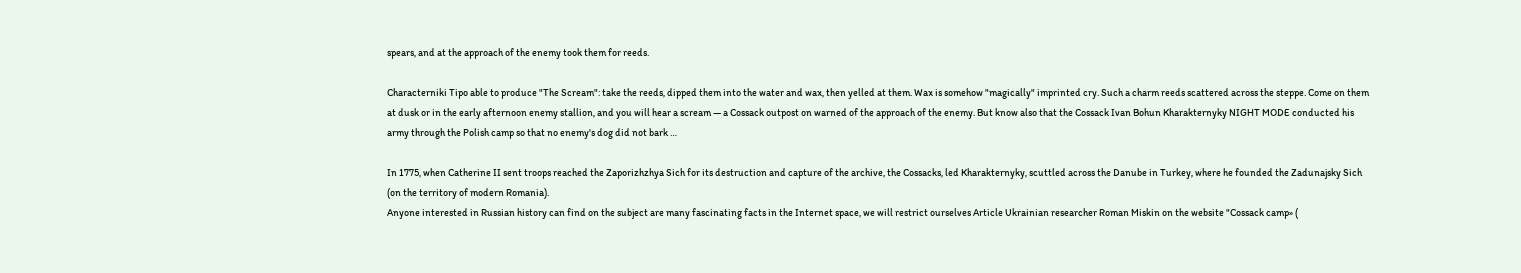spears, and at the approach of the enemy took them for reeds.

Characterniki Tipo able to produce "The Scream": take the reeds, dipped them into the water and wax, then yelled at them. Wax is somehow "magically" imprinted cry. Such a charm reeds scattered across the steppe. Come on them at dusk or in the early afternoon enemy stallion, and you will hear a scream — a Cossack outpost on warned of the approach of the enemy. But know also that the Cossack Ivan Bohun Kharakternyky NIGHT MODE conducted his army through the Polish camp so that no enemy's dog did not bark …

In 1775, when Catherine II sent troops reached the Zaporizhzhya Sich for its destruction and capture of the archive, the Cossacks, led Kharakternyky, scuttled across the Danube in Turkey, where he founded the Zadunajsky Sich (on the territory of modern Romania).
Anyone interested in Russian history can find on the subject are many fascinating facts in the Internet space, we will restrict ourselves Article Ukrainian researcher Roman Miskin on the website "Cossack camp» (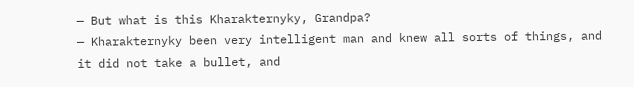— But what is this Kharakternyky, Grandpa?
— Kharakternyky been very intelligent man and knew all sorts of things, and it did not take a bullet, and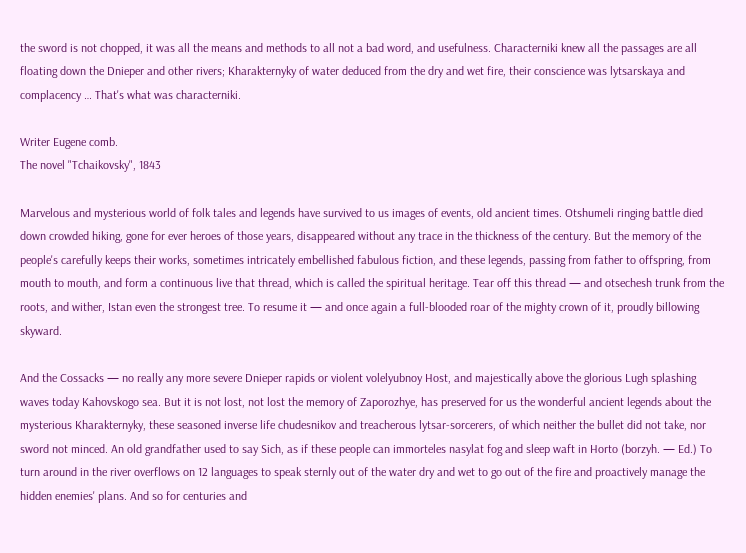the sword is not chopped, it was all the means and methods to all not a bad word, and usefulness. Characterniki knew all the passages are all floating down the Dnieper and other rivers; Kharakternyky of water deduced from the dry and wet fire, their conscience was lytsarskaya and complacency … That's what was characterniki.

Writer Eugene comb.
The novel "Tchaikovsky", 1843

Marvelous and mysterious world of folk tales and legends have survived to us images of events, old ancient times. Otshumeli ringing battle died down crowded hiking, gone for ever heroes of those years, disappeared without any trace in the thickness of the century. But the memory of the people's carefully keeps their works, sometimes intricately embellished fabulous fiction, and these legends, passing from father to offspring, from mouth to mouth, and form a continuous live that thread, which is called the spiritual heritage. Tear off this thread — and otsechesh trunk from the roots, and wither, Istan even the strongest tree. To resume it — and once again a full-blooded roar of the mighty crown of it, proudly billowing skyward.

And the Cossacks — no really any more severe Dnieper rapids or violent volelyubnoy Host, and majestically above the glorious Lugh splashing waves today Kahovskogo sea. But it is not lost, not lost the memory of Zaporozhye, has preserved for us the wonderful ancient legends about the mysterious Kharakternyky, these seasoned inverse life chudesnikov and treacherous lytsar-sorcerers, of which neither the bullet did not take, nor sword not minced. An old grandfather used to say Sich, as if these people can immorteles nasylat fog and sleep waft in Horto (borzyh. — Ed.) To turn around in the river overflows on 12 languages to speak sternly out of the water dry and wet to go out of the fire and proactively manage the hidden enemies' plans. And so for centuries and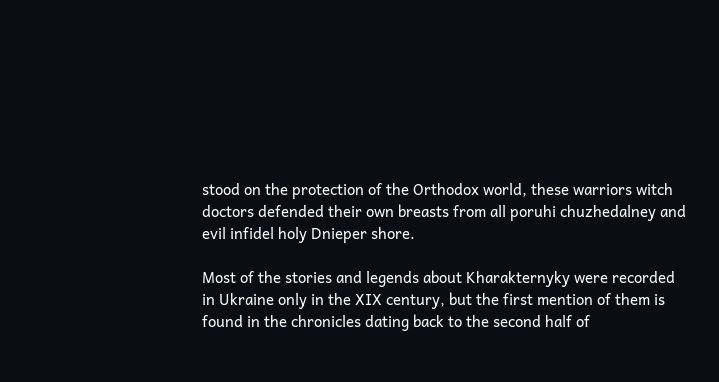stood on the protection of the Orthodox world, these warriors witch doctors defended their own breasts from all poruhi chuzhedalney and evil infidel holy Dnieper shore.

Most of the stories and legends about Kharakternyky were recorded in Ukraine only in the XIX century, but the first mention of them is found in the chronicles dating back to the second half of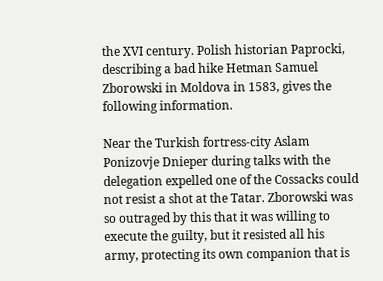the XVI century. Polish historian Paprocki, describing a bad hike Hetman Samuel Zborowski in Moldova in 1583, gives the following information.

Near the Turkish fortress-city Aslam Ponizovje Dnieper during talks with the delegation expelled one of the Cossacks could not resist a shot at the Tatar. Zborowski was so outraged by this that it was willing to execute the guilty, but it resisted all his army, protecting its own companion that is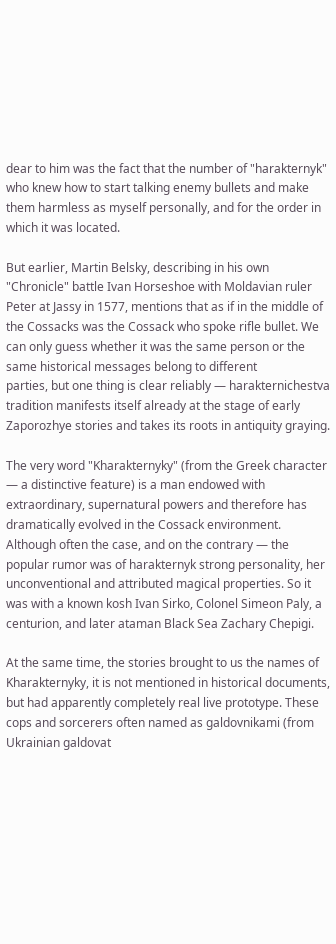dear to him was the fact that the number of "harakternyk" who knew how to start talking enemy bullets and make them harmless as myself personally, and for the order in which it was located.

But earlier, Martin Belsky, describing in his own "Chronicle" battle Ivan Horseshoe with Moldavian ruler Peter at Jassy in 1577, mentions that as if in the middle of the Cossacks was the Cossack who spoke rifle bullet. We can only guess whether it was the same person or the same historical messages belong to different
parties, but one thing is clear reliably — harakternichestva tradition manifests itself already at the stage of early Zaporozhye stories and takes its roots in antiquity graying.

The very word "Kharakternyky" (from the Greek character — a distinctive feature) is a man endowed with extraordinary, supernatural powers and therefore has dramatically evolved in the Cossack environment. Although often the case, and on the contrary — the popular rumor was of harakternyk strong personality, her unconventional and attributed magical properties. So it was with a known kosh Ivan Sirko, Colonel Simeon Paly, a centurion, and later ataman Black Sea Zachary Chepigi.

At the same time, the stories brought to us the names of Kharakternyky, it is not mentioned in historical documents, but had apparently completely real live prototype. These cops and sorcerers often named as galdovnikami (from Ukrainian galdovat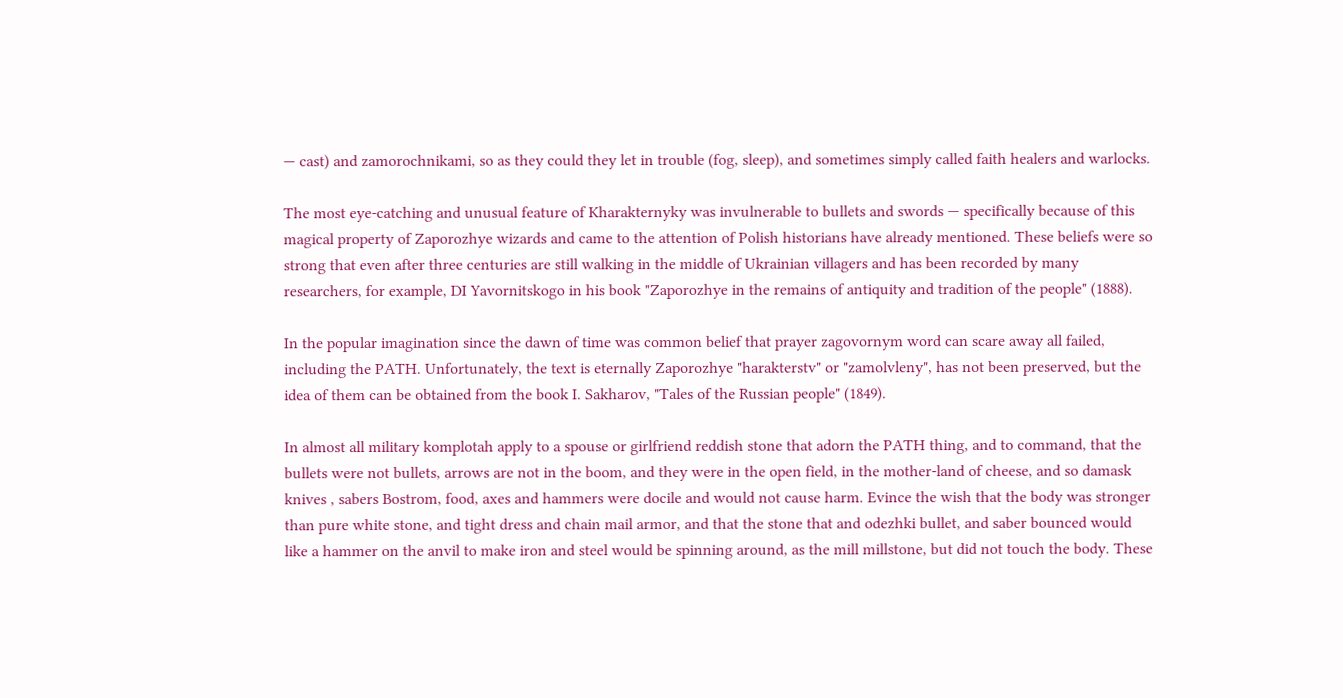— cast) and zamorochnikami, so as they could they let in trouble (fog, sleep), and sometimes simply called faith healers and warlocks.

The most eye-catching and unusual feature of Kharakternyky was invulnerable to bullets and swords — specifically because of this magical property of Zaporozhye wizards and came to the attention of Polish historians have already mentioned. These beliefs were so strong that even after three centuries are still walking in the middle of Ukrainian villagers and has been recorded by many researchers, for example, DI Yavornitskogo in his book "Zaporozhye in the remains of antiquity and tradition of the people" (1888).

In the popular imagination since the dawn of time was common belief that prayer zagovornym word can scare away all failed, including the PATH. Unfortunately, the text is eternally Zaporozhye "harakterstv" or "zamolvleny", has not been preserved, but the idea of them can be obtained from the book I. Sakharov, "Tales of the Russian people" (1849).

In almost all military komplotah apply to a spouse or girlfriend reddish stone that adorn the PATH thing, and to command, that the bullets were not bullets, arrows are not in the boom, and they were in the open field, in the mother-land of cheese, and so damask knives , sabers Bostrom, food, axes and hammers were docile and would not cause harm. Evince the wish that the body was stronger than pure white stone, and tight dress and chain mail armor, and that the stone that and odezhki bullet, and saber bounced would like a hammer on the anvil to make iron and steel would be spinning around, as the mill millstone, but did not touch the body. These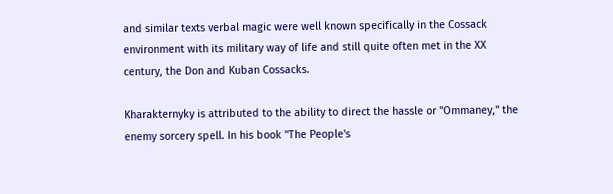and similar texts verbal magic were well known specifically in the Cossack environment with its military way of life and still quite often met in the XX century, the Don and Kuban Cossacks.

Kharakternyky is attributed to the ability to direct the hassle or "Ommaney," the enemy sorcery spell. In his book "The People's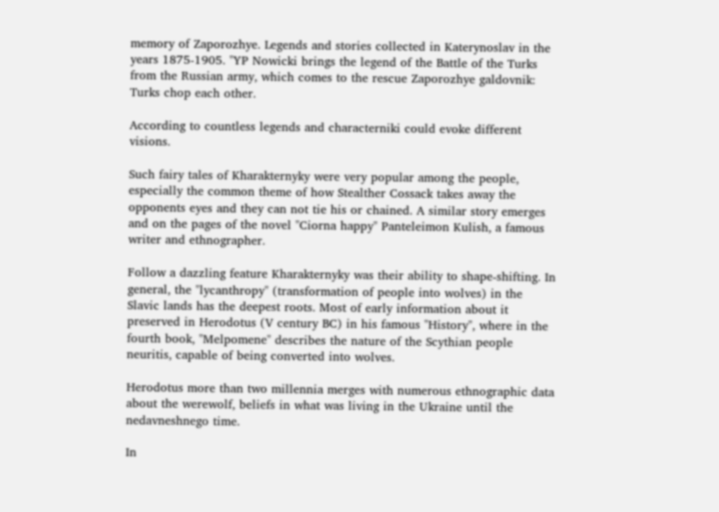memory of Zaporozhye. Legends and stories collected in Katerynoslav in the years 1875-1905. "YP Nowicki brings the legend of the Battle of the Turks from the Russian army, which comes to the rescue Zaporozhye galdovnik: Turks chop each other.

According to countless legends and characterniki could evoke different visions.

Such fairy tales of Kharakternyky were very popular among the people, especially the common theme of how Stealther Cossack takes away the opponents eyes and they can not tie his or chained. A similar story emerges and on the pages of the novel "Ciorna happy" Panteleimon Kulish, a famous writer and ethnographer.

Follow a dazzling feature Kharakternyky was their ability to shape-shifting. In general, the "lycanthropy" (transformation of people into wolves) in the Slavic lands has the deepest roots. Most of early information about it preserved in Herodotus (V century BC) in his famous "History", where in the fourth book, "Melpomene" describes the nature of the Scythian people neuritis, capable of being converted into wolves.

Herodotus more than two millennia merges with numerous ethnographic data about the werewolf, beliefs in what was living in the Ukraine until the nedavneshnego time.

In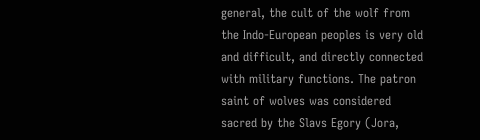general, the cult of the wolf from the Indo-European peoples is very old and difficult, and directly connected with military functions. The patron saint of wolves was considered sacred by the Slavs Egory (Jora,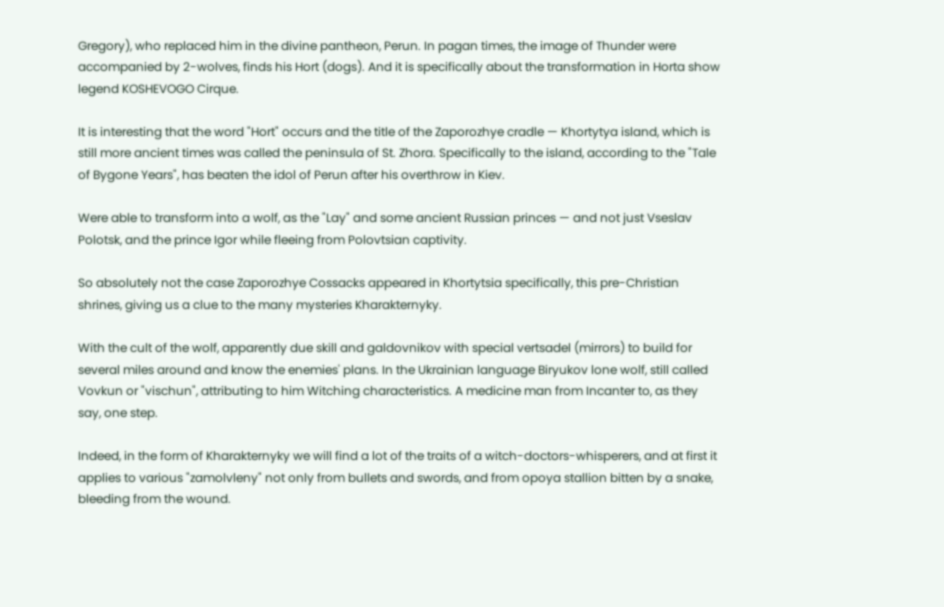Gregory), who replaced him in the divine pantheon, Perun. In pagan times, the image of Thunder were accompanied by 2-wolves, finds his Hort (dogs). And it is specifically about the transformation in Horta show legend KOSHEVOGO Cirque.

It is interesting that the word "Hort" occurs and the title of the Zaporozhye cradle — Khortytya island, which is still more ancient times was called the peninsula of St. Zhora. Specifically to the island, according to the "Tale of Bygone Years", has beaten the idol of Perun after his overthrow in Kiev.

Were able to transform into a wolf, as the "Lay" and some ancient Russian princes — and not just Vseslav Polotsk, and the prince Igor while fleeing from Polovtsian captivity.

So absolutely not the case Zaporozhye Cossacks appeared in Khortytsia specifically, this pre-Christian shrines, giving us a clue to the many mysteries Kharakternyky.

With the cult of the wolf, apparently due skill and galdovnikov with special vertsadel (mirrors) to build for several miles around and know the enemies' plans. In the Ukrainian language Biryukov lone wolf, still called Vovkun or "vischun", attributing to him Witching characteristics. A medicine man from Incanter to, as they say, one step.

Indeed, in the form of Kharakternyky we will find a lot of the traits of a witch-doctors-whisperers, and at first it applies to various "zamolvleny" not only from bullets and swords, and from opoya stallion bitten by a snake, bleeding from the wound.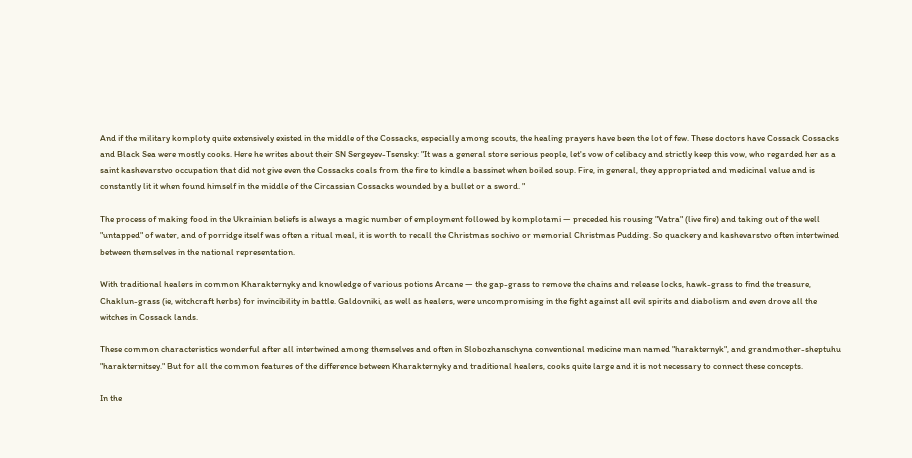And if the military komploty quite extensively existed in the middle of the Cossacks, especially among scouts, the healing prayers have been the lot of few. These doctors have Cossack Cossacks and Black Sea were mostly cooks. Here he writes about their SN Sergeyev-Tsensky: "It was a general store serious people, let's vow of celibacy and strictly keep this vow, who regarded her as a saint kashevarstvo occupation that did not give even the Cossacks coals from the fire to kindle a bassinet when boiled soup. Fire, in general, they appropriated and medicinal value and is constantly lit it when found himself in the middle of the Circassian Cossacks wounded by a bullet or a sword. "

The process of making food in the Ukrainian beliefs is always a magic number of employment followed by komplotami — preceded his rousing "Vatra" (live fire) and taking out of the well "untapped" of water, and of porridge itself was often a ritual meal, it is worth to recall the Christmas sochivo or memorial Christmas Pudding. So quackery and kashevarstvo often intertwined between themselves in the national representation.

With traditional healers in common Kharakternyky and knowledge of various potions Arcane — the gap-grass to remove the chains and release locks, hawk-grass to find the treasure, Chaklun-grass (ie, witchcraft herbs) for invincibility in battle. Galdovniki, as well as healers, were uncompromising in the fight against all evil spirits and diabolism and even drove all the witches in Cossack lands.

These common characteristics wonderful after all intertwined among themselves and often in Slobozhanschyna conventional medicine man named "harakternyk", and grandmother-sheptuhu "harakternitsey." But for all the common features of the difference between Kharakternyky and traditional healers, cooks quite large and it is not necessary to connect these concepts.

In the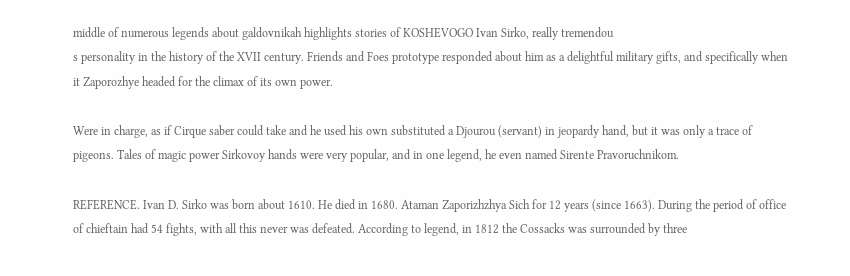middle of numerous legends about galdovnikah highlights stories of KOSHEVOGO Ivan Sirko, really tremendou
s personality in the history of the XVII century. Friends and Foes prototype responded about him as a delightful military gifts, and specifically when it Zaporozhye headed for the climax of its own power.

Were in charge, as if Cirque saber could take and he used his own substituted a Djourou (servant) in jeopardy hand, but it was only a trace of pigeons. Tales of magic power Sirkovoy hands were very popular, and in one legend, he even named Sirente Pravoruchnikom.

REFERENCE. Ivan D. Sirko was born about 1610. He died in 1680. Ataman Zaporizhzhya Sich for 12 years (since 1663). During the period of office of chieftain had 54 fights, with all this never was defeated. According to legend, in 1812 the Cossacks was surrounded by three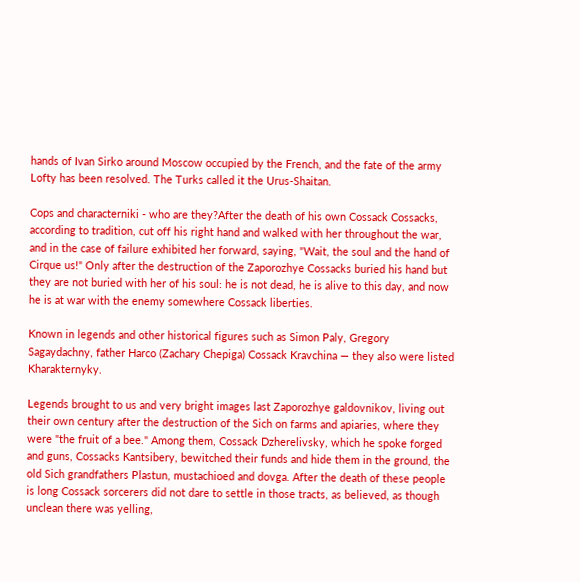hands of Ivan Sirko around Moscow occupied by the French, and the fate of the army Lofty has been resolved. The Turks called it the Urus-Shaitan.

Cops and characterniki - who are they?After the death of his own Cossack Cossacks, according to tradition, cut off his right hand and walked with her throughout the war, and in the case of failure exhibited her forward, saying, "Wait, the soul and the hand of Cirque us!" Only after the destruction of the Zaporozhye Cossacks buried his hand but they are not buried with her of his soul: he is not dead, he is alive to this day, and now he is at war with the enemy somewhere Cossack liberties.

Known in legends and other historical figures such as Simon Paly, Gregory Sagaydachny, father Harco (Zachary Chepiga) Cossack Kravchina — they also were listed Kharakternyky.

Legends brought to us and very bright images last Zaporozhye galdovnikov, living out their own century after the destruction of the Sich on farms and apiaries, where they were "the fruit of a bee." Among them, Cossack Dzherelivsky, which he spoke forged and guns, Cossacks Kantsibery, bewitched their funds and hide them in the ground, the old Sich grandfathers Plastun, mustachioed and dovga. After the death of these people is long Cossack sorcerers did not dare to settle in those tracts, as believed, as though unclean there was yelling,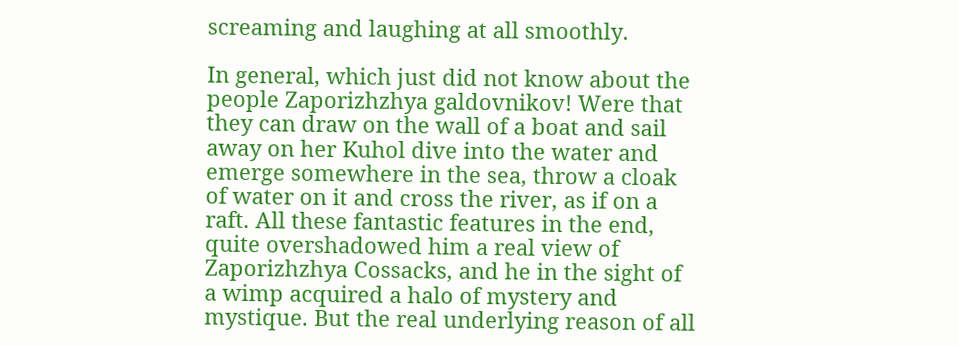screaming and laughing at all smoothly.

In general, which just did not know about the people Zaporizhzhya galdovnikov! Were that they can draw on the wall of a boat and sail away on her Kuhol dive into the water and emerge somewhere in the sea, throw a cloak of water on it and cross the river, as if on a raft. All these fantastic features in the end, quite overshadowed him a real view of Zaporizhzhya Cossacks, and he in the sight of a wimp acquired a halo of mystery and mystique. But the real underlying reason of all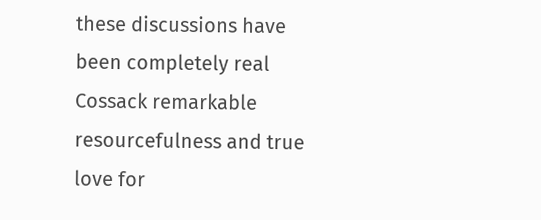these discussions have been completely real Cossack remarkable resourcefulness and true love for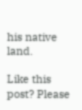his native land.

Like this post? Please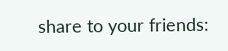share to your friends: